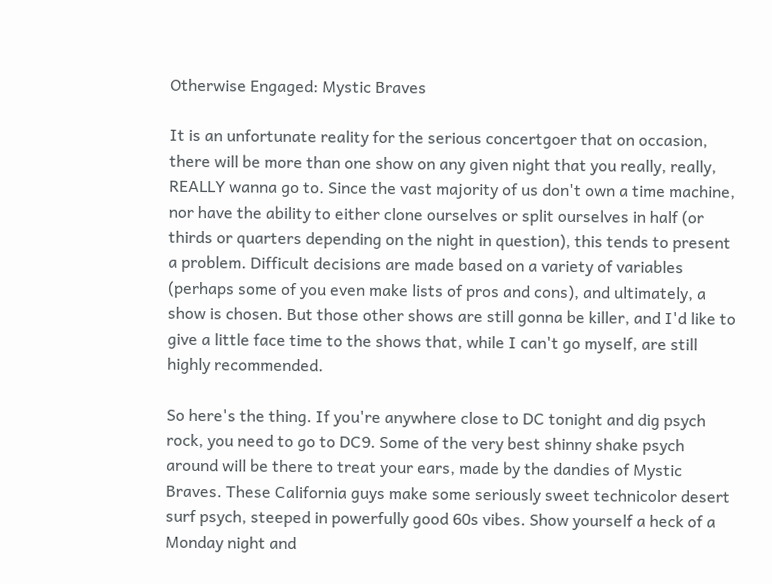Otherwise Engaged: Mystic Braves

It is an unfortunate reality for the serious concertgoer that on occasion, there will be more than one show on any given night that you really, really, REALLY wanna go to. Since the vast majority of us don't own a time machine, nor have the ability to either clone ourselves or split ourselves in half (or thirds or quarters depending on the night in question), this tends to present a problem. Difficult decisions are made based on a variety of variables (perhaps some of you even make lists of pros and cons), and ultimately, a show is chosen. But those other shows are still gonna be killer, and I'd like to give a little face time to the shows that, while I can't go myself, are still highly recommended.

So here's the thing. If you're anywhere close to DC tonight and dig psych rock, you need to go to DC9. Some of the very best shinny shake psych around will be there to treat your ears, made by the dandies of Mystic Braves. These California guys make some seriously sweet technicolor desert surf psych, steeped in powerfully good 60s vibes. Show yourself a heck of a Monday night and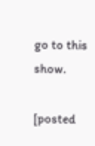go to this show.

[posted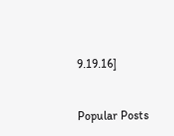9.19.16]


Popular Posts